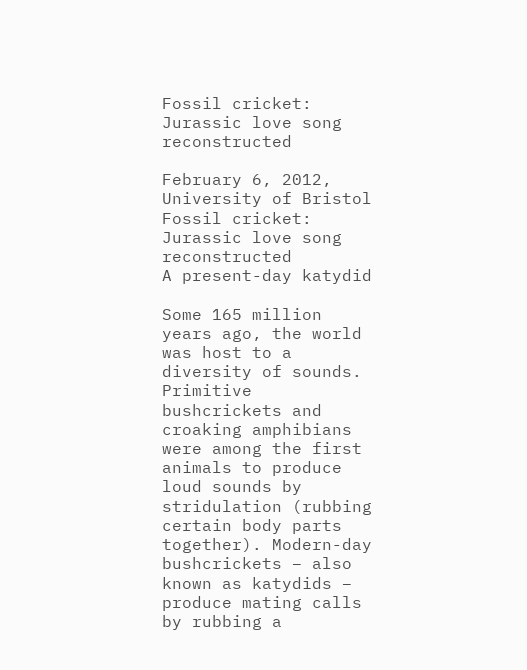Fossil cricket: Jurassic love song reconstructed

February 6, 2012, University of Bristol
Fossil cricket: Jurassic love song reconstructed
A present-day katydid

Some 165 million years ago, the world was host to a diversity of sounds. Primitive bushcrickets and croaking amphibians were among the first animals to produce loud sounds by stridulation (rubbing certain body parts together). Modern-day bushcrickets – also known as katydids – produce mating calls by rubbing a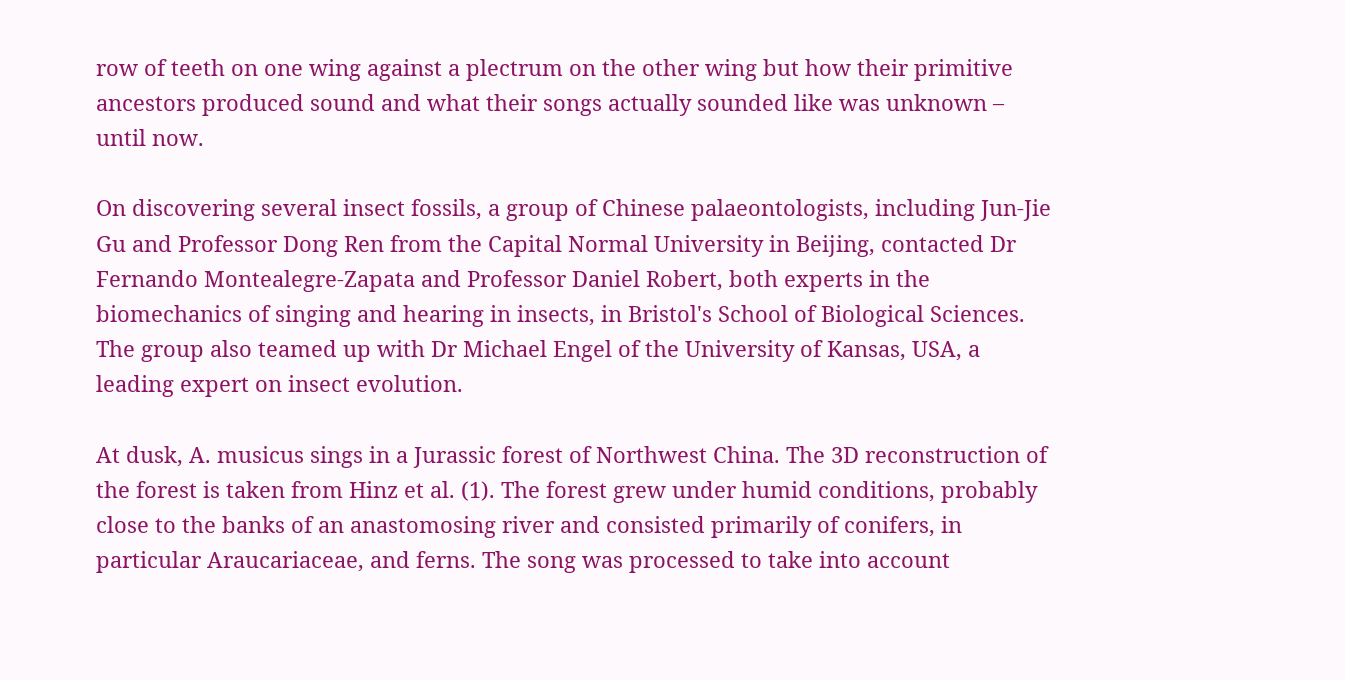row of teeth on one wing against a plectrum on the other wing but how their primitive ancestors produced sound and what their songs actually sounded like was unknown – until now.

On discovering several insect fossils, a group of Chinese palaeontologists, including Jun-Jie Gu and Professor Dong Ren from the Capital Normal University in Beijing, contacted Dr Fernando Montealegre-Zapata and Professor Daniel Robert, both experts in the biomechanics of singing and hearing in insects, in Bristol's School of Biological Sciences. The group also teamed up with Dr Michael Engel of the University of Kansas, USA, a leading expert on insect evolution.

At dusk, A. musicus sings in a Jurassic forest of Northwest China. The 3D reconstruction of the forest is taken from Hinz et al. (1). The forest grew under humid conditions, probably close to the banks of an anastomosing river and consisted primarily of conifers, in particular Araucariaceae, and ferns. The song was processed to take into account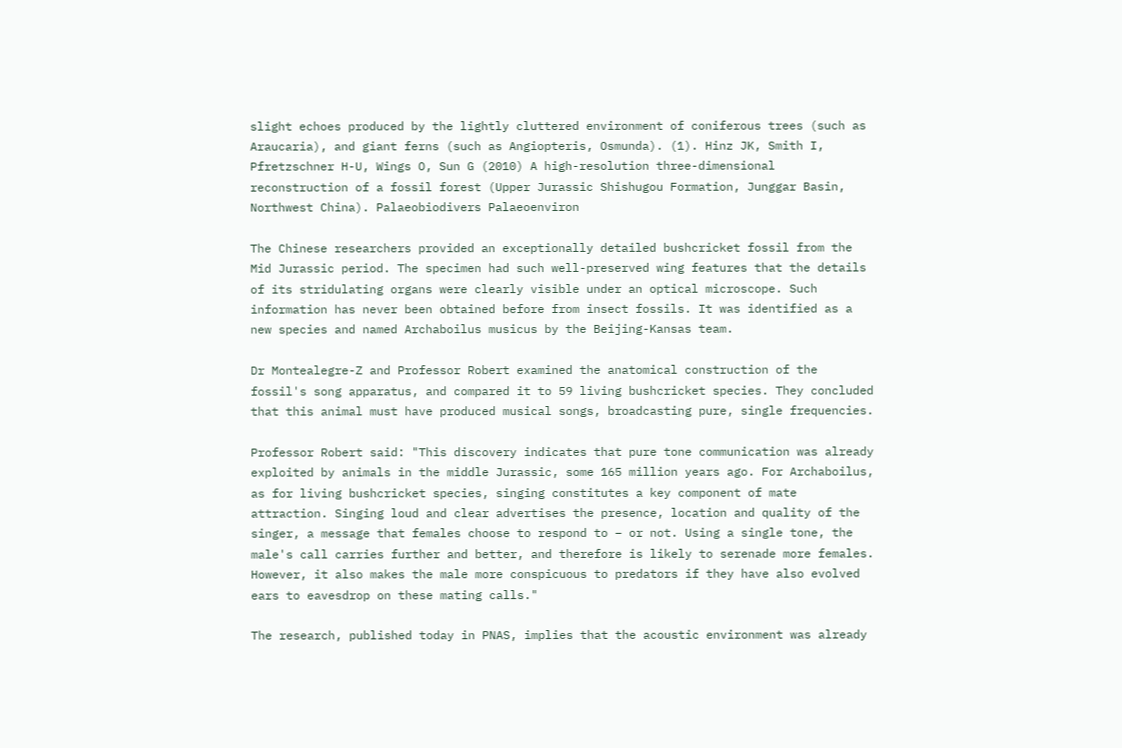slight echoes produced by the lightly cluttered environment of coniferous trees (such as Araucaria), and giant ferns (such as Angiopteris, Osmunda). (1). Hinz JK, Smith I, Pfretzschner H-U, Wings O, Sun G (2010) A high-resolution three-dimensional reconstruction of a fossil forest (Upper Jurassic Shishugou Formation, Junggar Basin, Northwest China). Palaeobiodivers Palaeoenviron

The Chinese researchers provided an exceptionally detailed bushcricket fossil from the Mid Jurassic period. The specimen had such well-preserved wing features that the details of its stridulating organs were clearly visible under an optical microscope. Such information has never been obtained before from insect fossils. It was identified as a new species and named Archaboilus musicus by the Beijing-Kansas team.

Dr Montealegre-Z and Professor Robert examined the anatomical construction of the fossil's song apparatus, and compared it to 59 living bushcricket species. They concluded that this animal must have produced musical songs, broadcasting pure, single frequencies.

Professor Robert said: "This discovery indicates that pure tone communication was already exploited by animals in the middle Jurassic, some 165 million years ago. For Archaboilus, as for living bushcricket species, singing constitutes a key component of mate attraction. Singing loud and clear advertises the presence, location and quality of the singer, a message that females choose to respond to – or not. Using a single tone, the male's call carries further and better, and therefore is likely to serenade more females. However, it also makes the male more conspicuous to predators if they have also evolved ears to eavesdrop on these mating calls."

The research, published today in PNAS, implies that the acoustic environment was already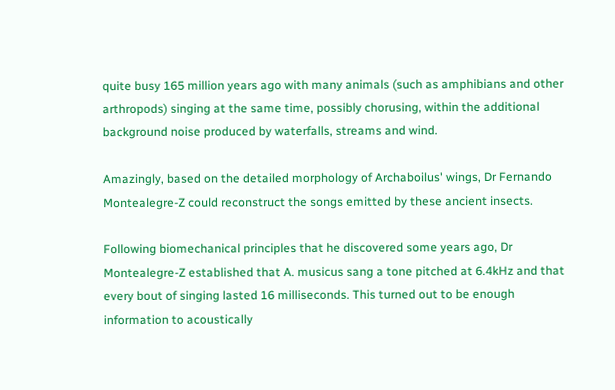quite busy 165 million years ago with many animals (such as amphibians and other arthropods) singing at the same time, possibly chorusing, within the additional background noise produced by waterfalls, streams and wind.

Amazingly, based on the detailed morphology of Archaboilus' wings, Dr Fernando Montealegre-Z could reconstruct the songs emitted by these ancient insects.

Following biomechanical principles that he discovered some years ago, Dr Montealegre-Z established that A. musicus sang a tone pitched at 6.4kHz and that every bout of singing lasted 16 milliseconds. This turned out to be enough information to acoustically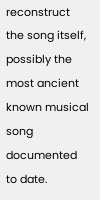reconstruct the song itself, possibly the most ancient known musical song documented to date.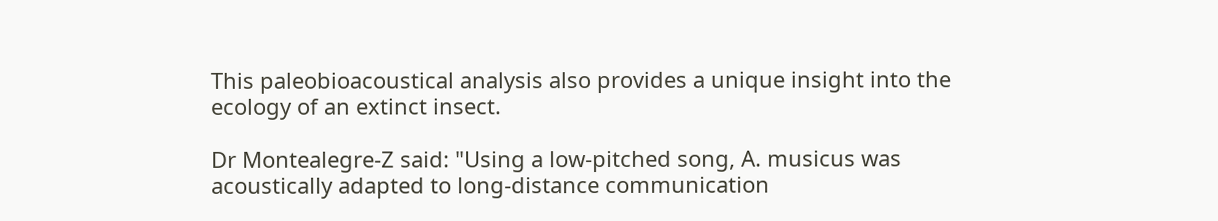This paleobioacoustical analysis also provides a unique insight into the ecology of an extinct insect.

Dr Montealegre-Z said: "Using a low-pitched song, A. musicus was acoustically adapted to long-distance communication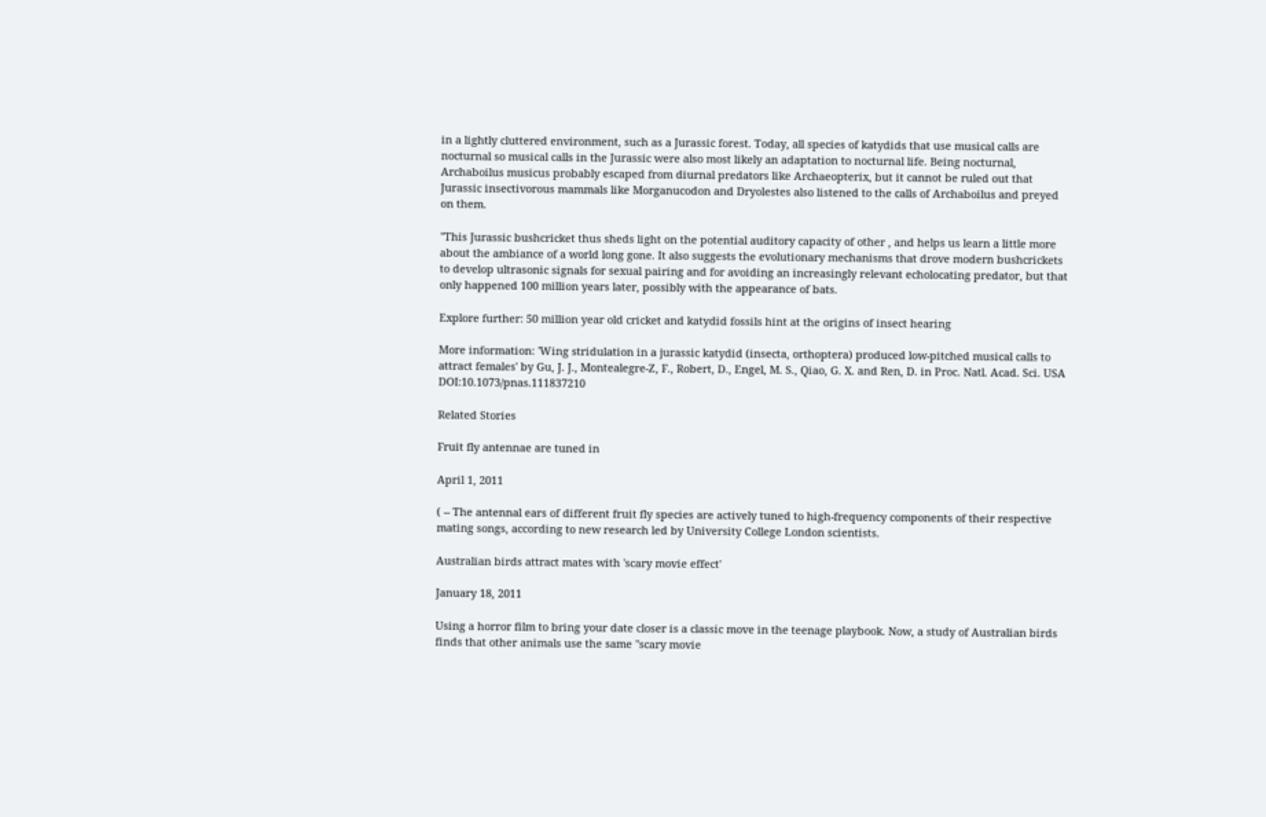in a lightly cluttered environment, such as a Jurassic forest. Today, all species of katydids that use musical calls are nocturnal so musical calls in the Jurassic were also most likely an adaptation to nocturnal life. Being nocturnal, Archaboilus musicus probably escaped from diurnal predators like Archaeopterix, but it cannot be ruled out that Jurassic insectivorous mammals like Morganucodon and Dryolestes also listened to the calls of Archaboilus and preyed on them.

"This Jurassic bushcricket thus sheds light on the potential auditory capacity of other , and helps us learn a little more about the ambiance of a world long gone. It also suggests the evolutionary mechanisms that drove modern bushcrickets to develop ultrasonic signals for sexual pairing and for avoiding an increasingly relevant echolocating predator, but that only happened 100 million years later, possibly with the appearance of bats.

Explore further: 50 million year old cricket and katydid fossils hint at the origins of insect hearing

More information: 'Wing stridulation in a jurassic katydid (insecta, orthoptera) produced low-pitched musical calls to attract females' by Gu, J. J., Montealegre-Z, F., Robert, D., Engel, M. S., Qiao, G. X. and Ren, D. in Proc. Natl. Acad. Sci. USA DOI:10.1073/pnas.111837210

Related Stories

Fruit fly antennae are tuned in

April 1, 2011

( -- The antennal ears of different fruit fly species are actively tuned to high-frequency components of their respective mating songs, according to new research led by University College London scientists.

Australian birds attract mates with 'scary movie effect'

January 18, 2011

Using a horror film to bring your date closer is a classic move in the teenage playbook. Now, a study of Australian birds finds that other animals use the same "scary movie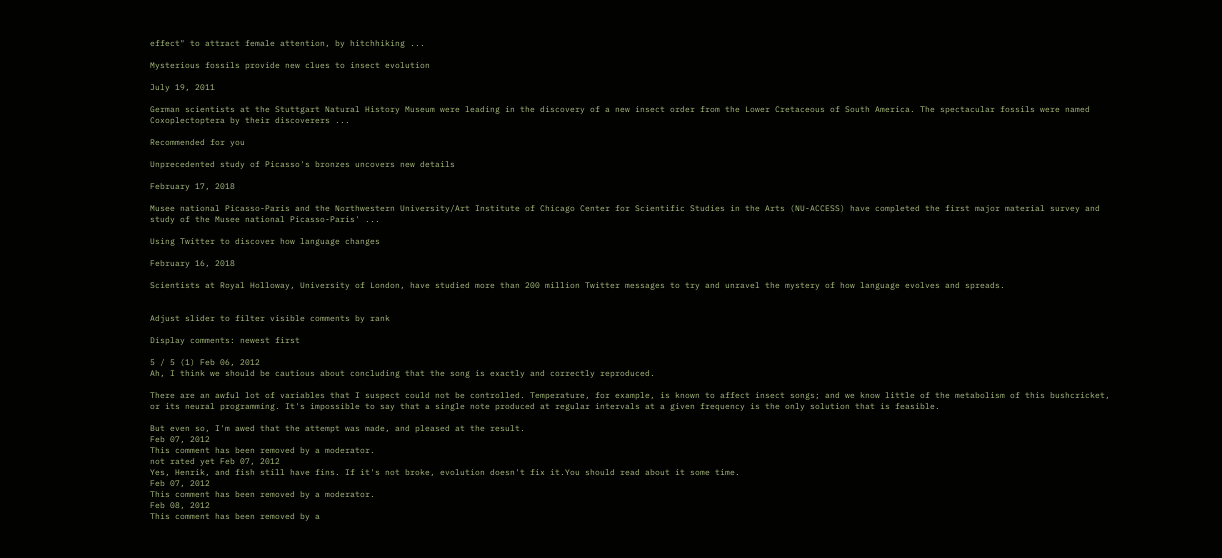effect" to attract female attention, by hitchhiking ...

Mysterious fossils provide new clues to insect evolution

July 19, 2011

German scientists at the Stuttgart Natural History Museum were leading in the discovery of a new insect order from the Lower Cretaceous of South America. The spectacular fossils were named Coxoplectoptera by their discoverers ...

Recommended for you

Unprecedented study of Picasso's bronzes uncovers new details

February 17, 2018

Musee national Picasso-Paris and the Northwestern University/Art Institute of Chicago Center for Scientific Studies in the Arts (NU-ACCESS) have completed the first major material survey and study of the Musee national Picasso-Paris' ...

Using Twitter to discover how language changes

February 16, 2018

Scientists at Royal Holloway, University of London, have studied more than 200 million Twitter messages to try and unravel the mystery of how language evolves and spreads.


Adjust slider to filter visible comments by rank

Display comments: newest first

5 / 5 (1) Feb 06, 2012
Ah, I think we should be cautious about concluding that the song is exactly and correctly reproduced.

There are an awful lot of variables that I suspect could not be controlled. Temperature, for example, is known to affect insect songs; and we know little of the metabolism of this bushcricket, or its neural programming. It's impossible to say that a single note produced at regular intervals at a given frequency is the only solution that is feasible.

But even so, I'm awed that the attempt was made, and pleased at the result.
Feb 07, 2012
This comment has been removed by a moderator.
not rated yet Feb 07, 2012
Yes, Henrik, and fish still have fins. If it's not broke, evolution doesn't fix it.You should read about it some time.
Feb 07, 2012
This comment has been removed by a moderator.
Feb 08, 2012
This comment has been removed by a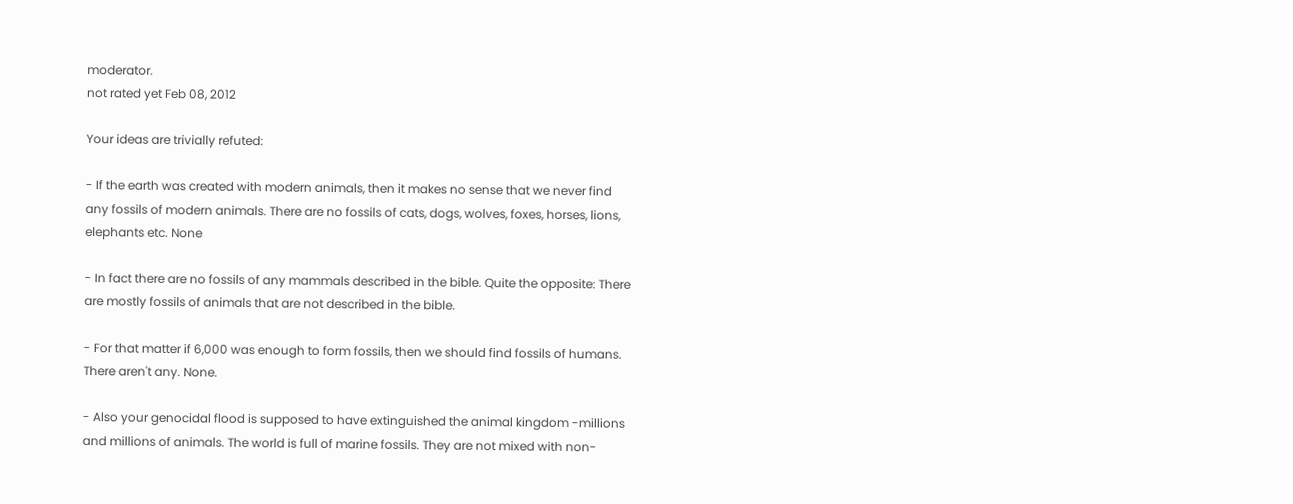moderator.
not rated yet Feb 08, 2012

Your ideas are trivially refuted:

- If the earth was created with modern animals, then it makes no sense that we never find any fossils of modern animals. There are no fossils of cats, dogs, wolves, foxes, horses, lions, elephants etc. None

- In fact there are no fossils of any mammals described in the bible. Quite the opposite: There are mostly fossils of animals that are not described in the bible.

- For that matter if 6,000 was enough to form fossils, then we should find fossils of humans. There aren't any. None.

- Also your genocidal flood is supposed to have extinguished the animal kingdom -millions and millions of animals. The world is full of marine fossils. They are not mixed with non-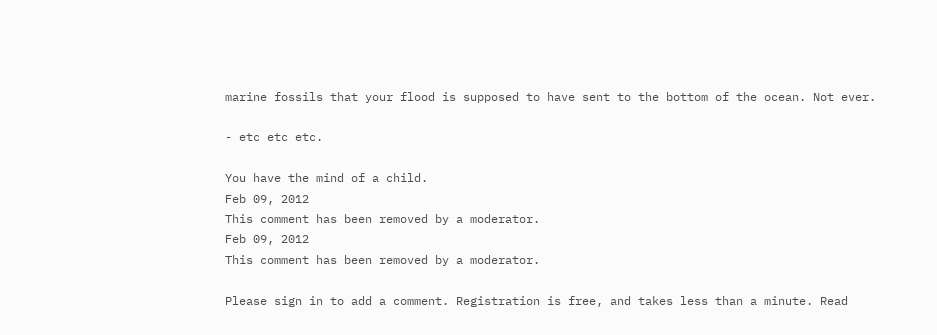marine fossils that your flood is supposed to have sent to the bottom of the ocean. Not ever.

- etc etc etc.

You have the mind of a child.
Feb 09, 2012
This comment has been removed by a moderator.
Feb 09, 2012
This comment has been removed by a moderator.

Please sign in to add a comment. Registration is free, and takes less than a minute. Read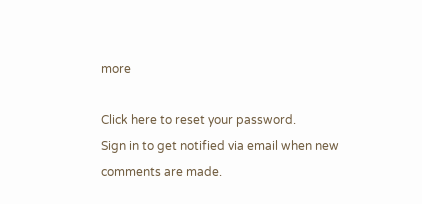more

Click here to reset your password.
Sign in to get notified via email when new comments are made.